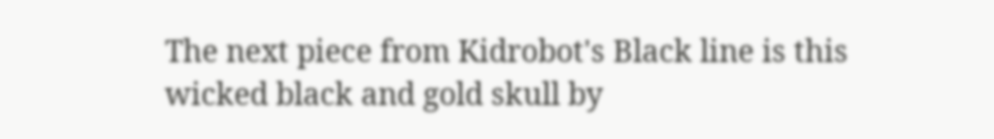The next piece from Kidrobot's Black line is this wicked black and gold skull by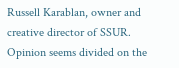Russell Karablan, owner and creative director of SSUR.  Opinion seems divided on the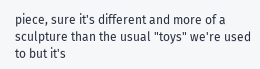piece, sure it's different and more of a sculpture than the usual "toys" we're used to but it's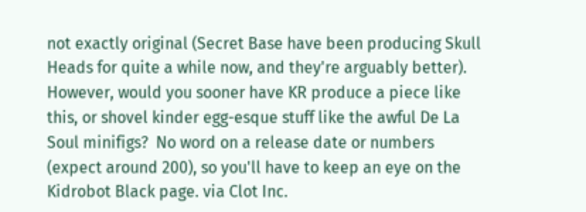not exactly original (Secret Base have been producing Skull Heads for quite a while now, and they're arguably better). However, would you sooner have KR produce a piece like this, or shovel kinder egg-esque stuff like the awful De La Soul minifigs?  No word on a release date or numbers (expect around 200), so you'll have to keep an eye on the Kidrobot Black page. via Clot Inc.